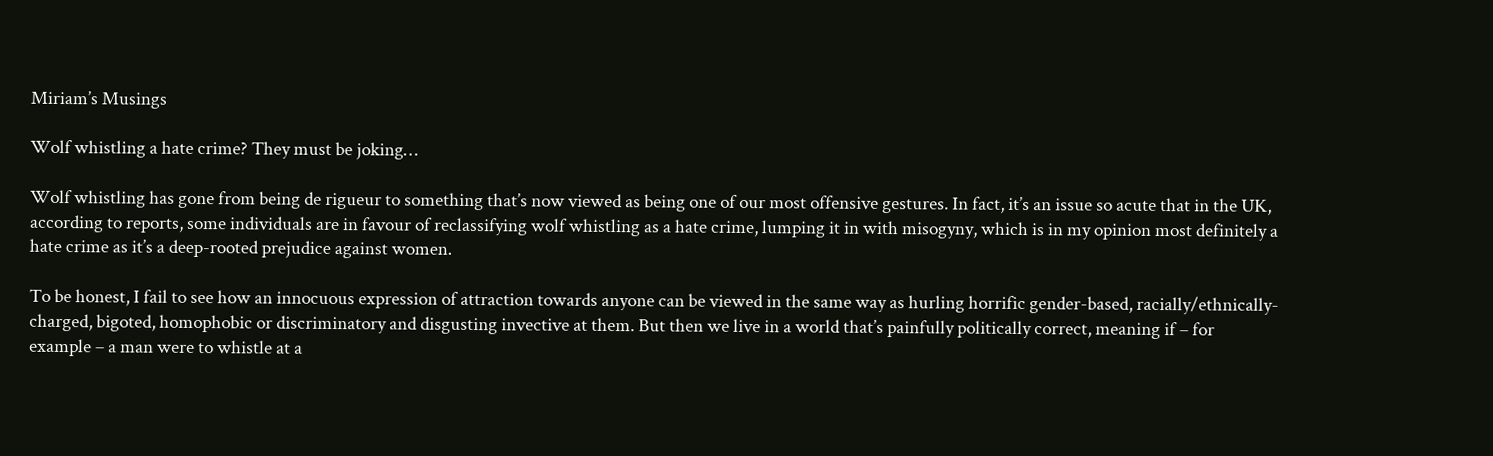Miriam’s Musings

Wolf whistling a hate crime? They must be joking…

Wolf whistling has gone from being de rigueur to something that’s now viewed as being one of our most offensive gestures. In fact, it’s an issue so acute that in the UK, according to reports, some individuals are in favour of reclassifying wolf whistling as a hate crime, lumping it in with misogyny, which is in my opinion most definitely a hate crime as it’s a deep-rooted prejudice against women.

To be honest, I fail to see how an innocuous expression of attraction towards anyone can be viewed in the same way as hurling horrific gender-based, racially/ethnically-charged, bigoted, homophobic or discriminatory and disgusting invective at them. But then we live in a world that’s painfully politically correct, meaning if – for example – a man were to whistle at a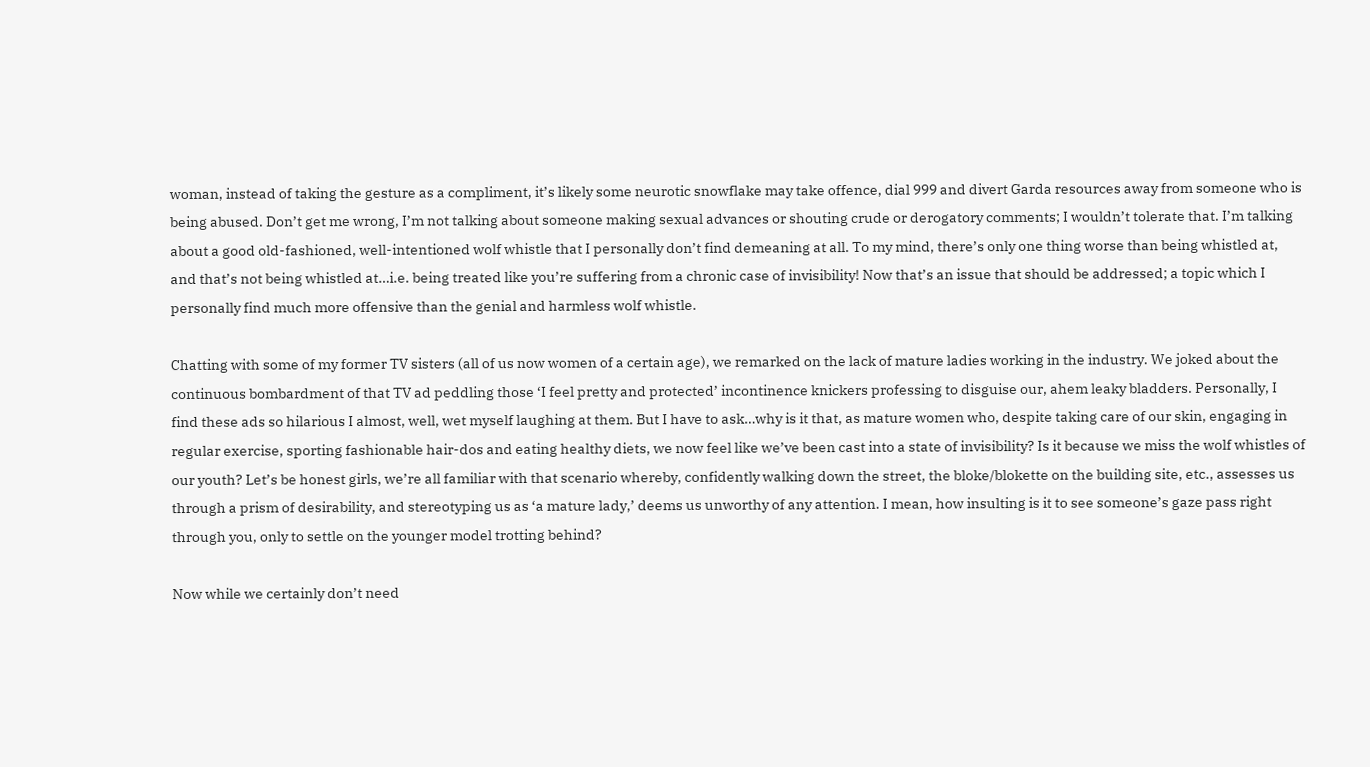woman, instead of taking the gesture as a compliment, it’s likely some neurotic snowflake may take offence, dial 999 and divert Garda resources away from someone who is being abused. Don’t get me wrong, I’m not talking about someone making sexual advances or shouting crude or derogatory comments; I wouldn’t tolerate that. I’m talking about a good old-fashioned, well-intentioned wolf whistle that I personally don’t find demeaning at all. To my mind, there’s only one thing worse than being whistled at, and that’s not being whistled at…i.e. being treated like you’re suffering from a chronic case of invisibility! Now that’s an issue that should be addressed; a topic which I personally find much more offensive than the genial and harmless wolf whistle.

Chatting with some of my former TV sisters (all of us now women of a certain age), we remarked on the lack of mature ladies working in the industry. We joked about the continuous bombardment of that TV ad peddling those ‘I feel pretty and protected’ incontinence knickers professing to disguise our, ahem leaky bladders. Personally, I find these ads so hilarious I almost, well, wet myself laughing at them. But I have to ask…why is it that, as mature women who, despite taking care of our skin, engaging in regular exercise, sporting fashionable hair-dos and eating healthy diets, we now feel like we’ve been cast into a state of invisibility? Is it because we miss the wolf whistles of our youth? Let’s be honest girls, we’re all familiar with that scenario whereby, confidently walking down the street, the bloke/blokette on the building site, etc., assesses us through a prism of desirability, and stereotyping us as ‘a mature lady,’ deems us unworthy of any attention. I mean, how insulting is it to see someone’s gaze pass right through you, only to settle on the younger model trotting behind?

Now while we certainly don’t need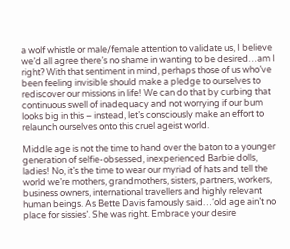a wolf whistle or male/female attention to validate us, I believe we’d all agree there’s no shame in wanting to be desired…am I right? With that sentiment in mind, perhaps those of us who’ve been feeling invisible should make a pledge to ourselves to rediscover our missions in life! We can do that by curbing that continuous swell of inadequacy and not worrying if our bum looks big in this – instead, let’s consciously make an effort to relaunch ourselves onto this cruel ageist world.

Middle age is not the time to hand over the baton to a younger generation of selfie-obsessed, inexperienced Barbie dolls, ladies! No, it’s the time to wear our myriad of hats and tell the world we’re mothers, grandmothers, sisters, partners, workers, business owners, international travellers and highly relevant human beings. As Bette Davis famously said…‘old age ain’t no place for sissies’. She was right. Embrace your desire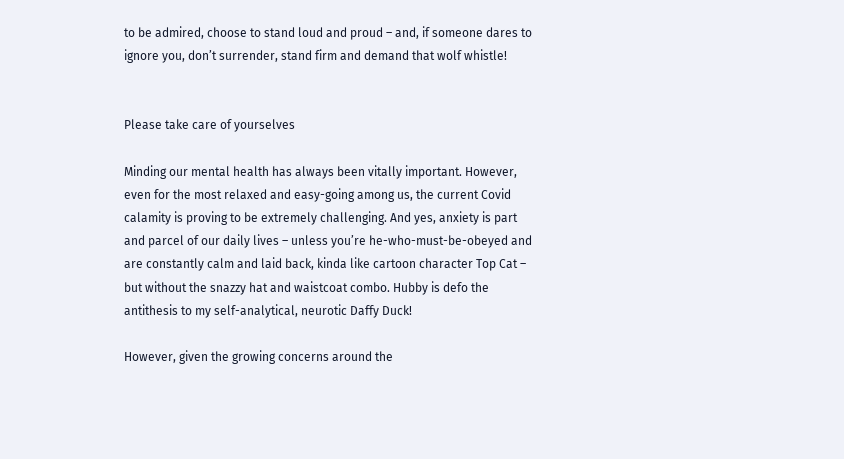to be admired, choose to stand loud and proud – and, if someone dares to ignore you, don’t surrender, stand firm and demand that wolf whistle!


Please take care of yourselves

Minding our mental health has always been vitally important. However, even for the most relaxed and easy-going among us, the current Covid calamity is proving to be extremely challenging. And yes, anxiety is part and parcel of our daily lives – unless you’re he-who-must-be-obeyed and are constantly calm and laid back, kinda like cartoon character Top Cat – but without the snazzy hat and waistcoat combo. Hubby is defo the antithesis to my self-analytical, neurotic Daffy Duck!

However, given the growing concerns around the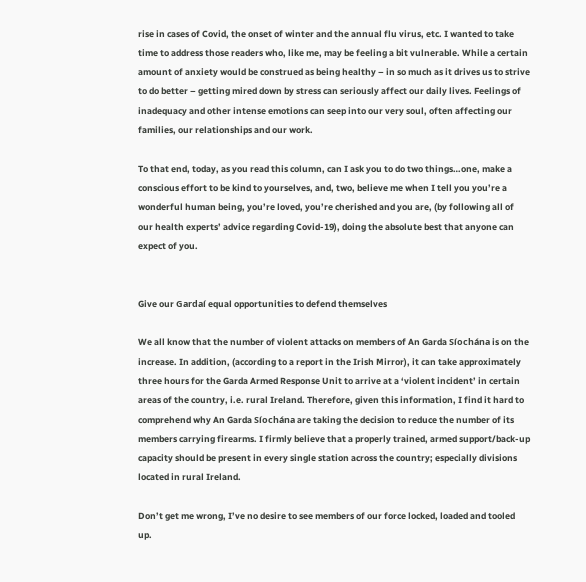rise in cases of Covid, the onset of winter and the annual flu virus, etc. I wanted to take time to address those readers who, like me, may be feeling a bit vulnerable. While a certain amount of anxiety would be construed as being healthy – in so much as it drives us to strive to do better – getting mired down by stress can seriously affect our daily lives. Feelings of inadequacy and other intense emotions can seep into our very soul, often affecting our families, our relationships and our work.

To that end, today, as you read this column, can I ask you to do two things…one, make a conscious effort to be kind to yourselves, and, two, believe me when I tell you you’re a wonderful human being, you’re loved, you’re cherished and you are, (by following all of our health experts’ advice regarding Covid-19), doing the absolute best that anyone can expect of you.


Give our Gardaí equal opportunities to defend themselves

We all know that the number of violent attacks on members of An Garda Síochána is on the increase. In addition, (according to a report in the Irish Mirror), it can take approximately three hours for the Garda Armed Response Unit to arrive at a ‘violent incident’ in certain areas of the country, i.e. rural Ireland. Therefore, given this information, I find it hard to comprehend why An Garda Síochána are taking the decision to reduce the number of its members carrying firearms. I firmly believe that a properly trained, armed support/back-up capacity should be present in every single station across the country; especially divisions located in rural Ireland.

Don’t get me wrong, I’ve no desire to see members of our force locked, loaded and tooled up.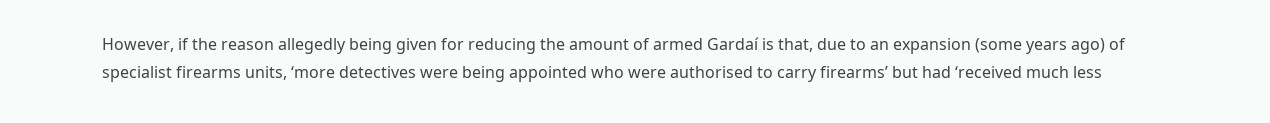However, if the reason allegedly being given for reducing the amount of armed Gardaí is that, due to an expansion (some years ago) of specialist firearms units, ‘more detectives were being appointed who were authorised to carry firearms’ but had ‘received much less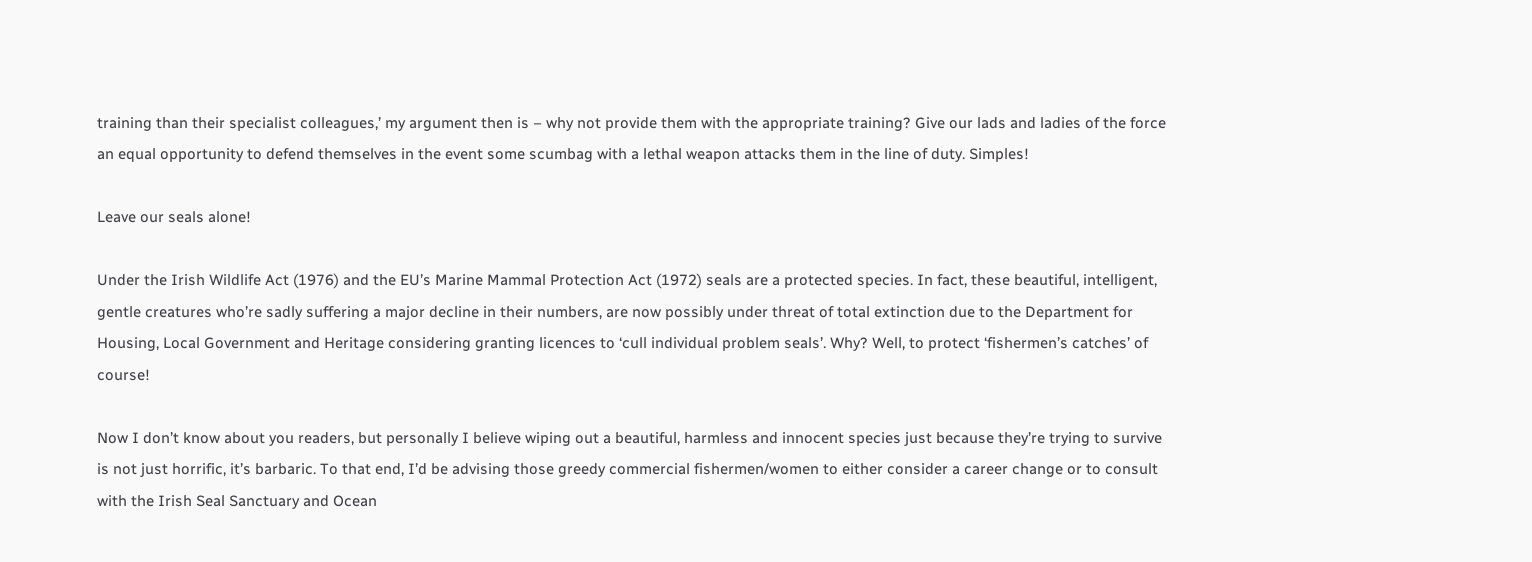training than their specialist colleagues,’ my argument then is – why not provide them with the appropriate training? Give our lads and ladies of the force an equal opportunity to defend themselves in the event some scumbag with a lethal weapon attacks them in the line of duty. Simples!

Leave our seals alone!

Under the Irish Wildlife Act (1976) and the EU’s Marine Mammal Protection Act (1972) seals are a protected species. In fact, these beautiful, intelligent, gentle creatures who’re sadly suffering a major decline in their numbers, are now possibly under threat of total extinction due to the Department for Housing, Local Government and Heritage considering granting licences to ‘cull individual problem seals’. Why? Well, to protect ‘fishermen’s catches’ of course!

Now I don’t know about you readers, but personally I believe wiping out a beautiful, harmless and innocent species just because they’re trying to survive is not just horrific, it’s barbaric. To that end, I’d be advising those greedy commercial fishermen/women to either consider a career change or to consult with the Irish Seal Sanctuary and Ocean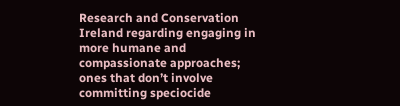Research and Conservation Ireland regarding engaging in more humane and compassionate approaches; ones that don’t involve committing speciocide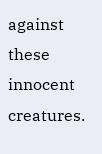against these innocent creatures.